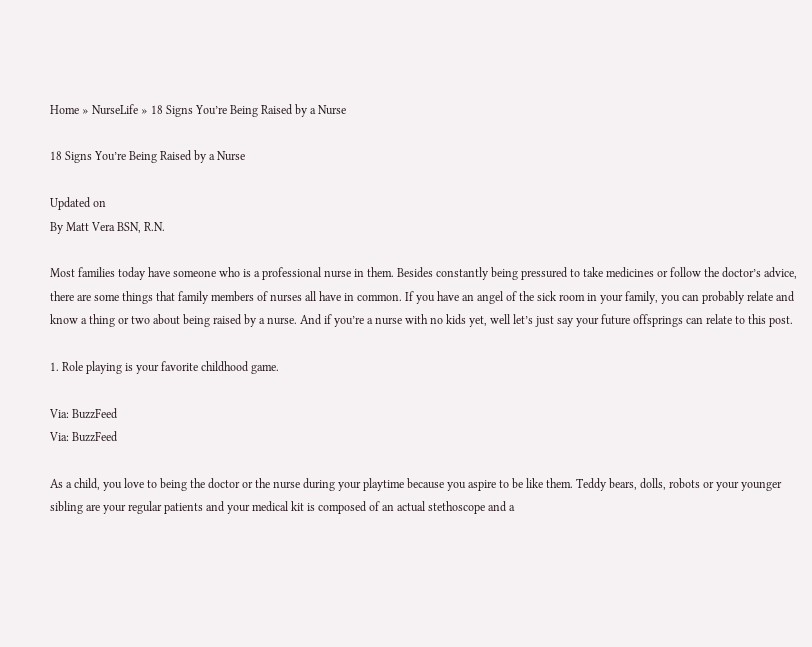Home » NurseLife » 18 Signs You’re Being Raised by a Nurse

18 Signs You’re Being Raised by a Nurse

Updated on
By Matt Vera BSN, R.N.

Most families today have someone who is a professional nurse in them. Besides constantly being pressured to take medicines or follow the doctor’s advice, there are some things that family members of nurses all have in common. If you have an angel of the sick room in your family, you can probably relate and know a thing or two about being raised by a nurse. And if you’re a nurse with no kids yet, well let’s just say your future offsprings can relate to this post.

1. Role playing is your favorite childhood game.

Via: BuzzFeed
Via: BuzzFeed

As a child, you love to being the doctor or the nurse during your playtime because you aspire to be like them. Teddy bears, dolls, robots or your younger sibling are your regular patients and your medical kit is composed of an actual stethoscope and a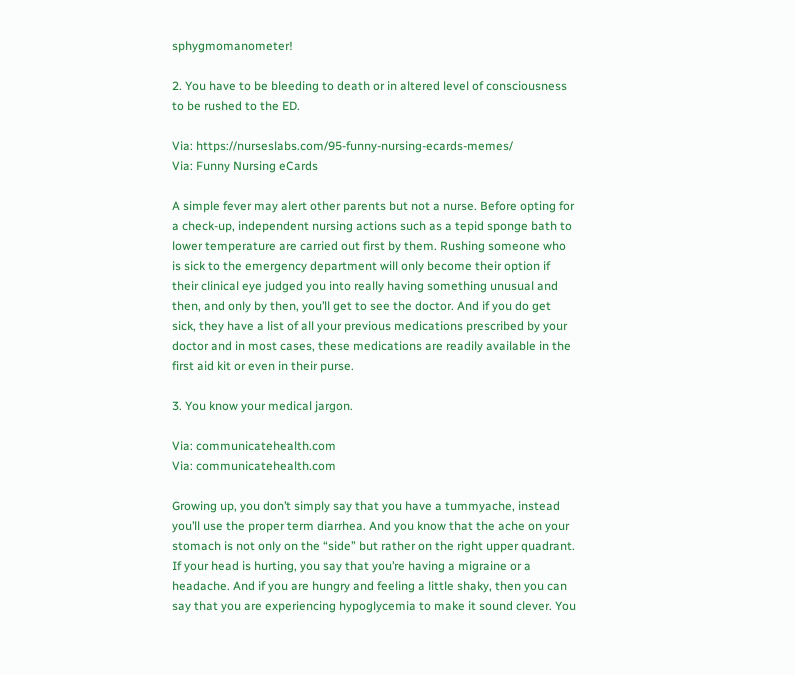sphygmomanometer!

2. You have to be bleeding to death or in altered level of consciousness to be rushed to the ED.

Via: https://nurseslabs.com/95-funny-nursing-ecards-memes/
Via: Funny Nursing eCards

A simple fever may alert other parents but not a nurse. Before opting for a check-up, independent nursing actions such as a tepid sponge bath to lower temperature are carried out first by them. Rushing someone who is sick to the emergency department will only become their option if their clinical eye judged you into really having something unusual and then, and only by then, you’ll get to see the doctor. And if you do get sick, they have a list of all your previous medications prescribed by your doctor and in most cases, these medications are readily available in the first aid kit or even in their purse.

3. You know your medical jargon.

Via: communicatehealth.com
Via: communicatehealth.com

Growing up, you don’t simply say that you have a tummyache, instead you’ll use the proper term diarrhea. And you know that the ache on your stomach is not only on the “side” but rather on the right upper quadrant. If your head is hurting, you say that you’re having a migraine or a headache. And if you are hungry and feeling a little shaky, then you can say that you are experiencing hypoglycemia to make it sound clever. You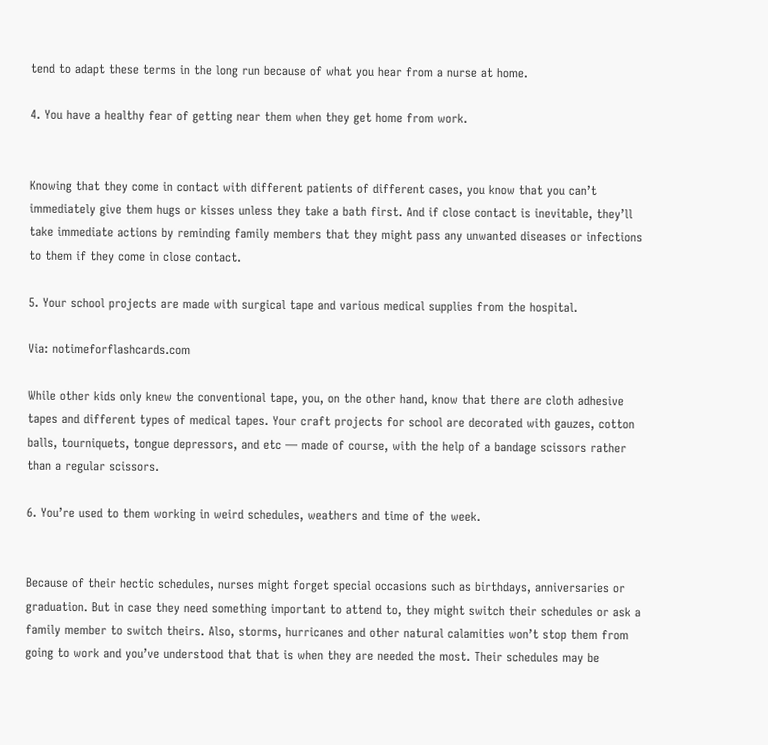tend to adapt these terms in the long run because of what you hear from a nurse at home.

4. You have a healthy fear of getting near them when they get home from work.


Knowing that they come in contact with different patients of different cases, you know that you can’t immediately give them hugs or kisses unless they take a bath first. And if close contact is inevitable, they’ll take immediate actions by reminding family members that they might pass any unwanted diseases or infections to them if they come in close contact.

5. Your school projects are made with surgical tape and various medical supplies from the hospital.

Via: notimeforflashcards.com

While other kids only knew the conventional tape, you, on the other hand, know that there are cloth adhesive tapes and different types of medical tapes. Your craft projects for school are decorated with gauzes, cotton balls, tourniquets, tongue depressors, and etc — made of course, with the help of a bandage scissors rather than a regular scissors.

6. You’re used to them working in weird schedules, weathers and time of the week.


Because of their hectic schedules, nurses might forget special occasions such as birthdays, anniversaries or graduation. But in case they need something important to attend to, they might switch their schedules or ask a family member to switch theirs. Also, storms, hurricanes and other natural calamities won’t stop them from going to work and you’ve understood that that is when they are needed the most. Their schedules may be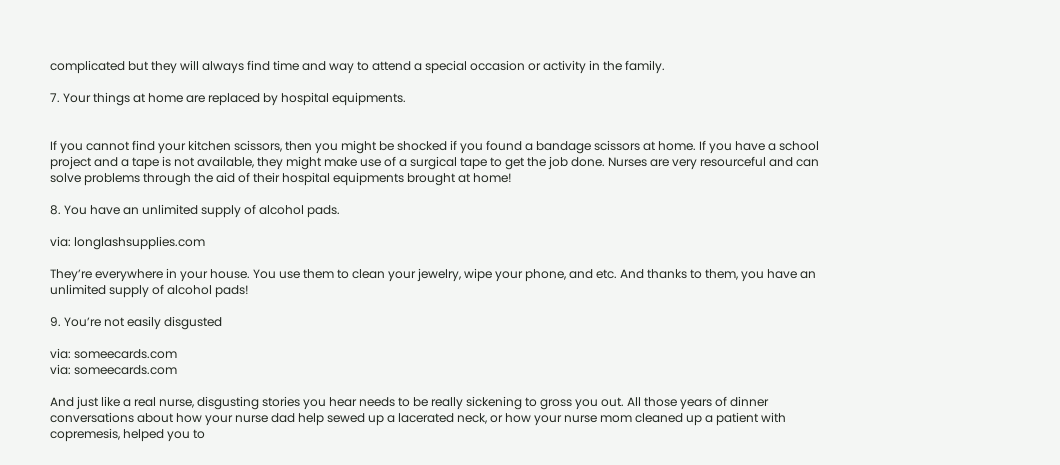complicated but they will always find time and way to attend a special occasion or activity in the family.

7. Your things at home are replaced by hospital equipments.


If you cannot find your kitchen scissors, then you might be shocked if you found a bandage scissors at home. If you have a school project and a tape is not available, they might make use of a surgical tape to get the job done. Nurses are very resourceful and can solve problems through the aid of their hospital equipments brought at home!

8. You have an unlimited supply of alcohol pads.

via: longlashsupplies.com

They’re everywhere in your house. You use them to clean your jewelry, wipe your phone, and etc. And thanks to them, you have an unlimited supply of alcohol pads!

9. You’re not easily disgusted

via: someecards.com
via: someecards.com

And just like a real nurse, disgusting stories you hear needs to be really sickening to gross you out. All those years of dinner conversations about how your nurse dad help sewed up a lacerated neck, or how your nurse mom cleaned up a patient with copremesis, helped you to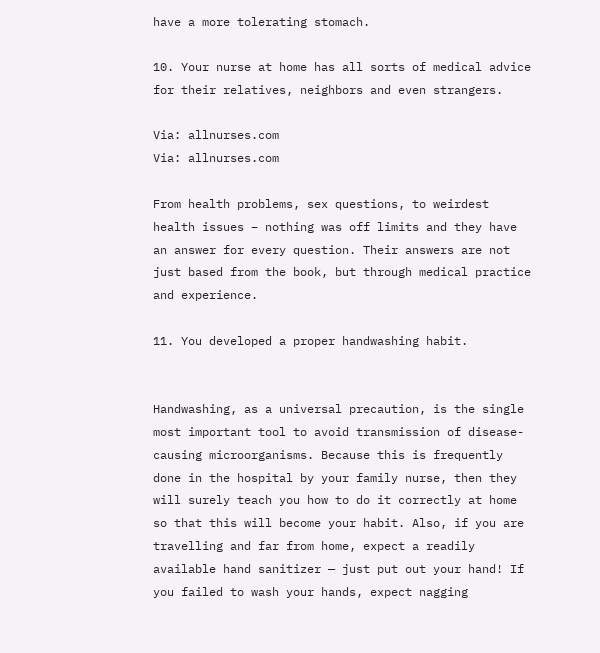have a more tolerating stomach.

10. Your nurse at home has all sorts of medical advice for their relatives, neighbors and even strangers.

Via: allnurses.com
Via: allnurses.com

From health problems, sex questions, to weirdest health issues – nothing was off limits and they have an answer for every question. Their answers are not just based from the book, but through medical practice and experience.

11. You developed a proper handwashing habit.


Handwashing, as a universal precaution, is the single most important tool to avoid transmission of disease-causing microorganisms. Because this is frequently done in the hospital by your family nurse, then they will surely teach you how to do it correctly at home so that this will become your habit. Also, if you are travelling and far from home, expect a readily available hand sanitizer — just put out your hand! If you failed to wash your hands, expect nagging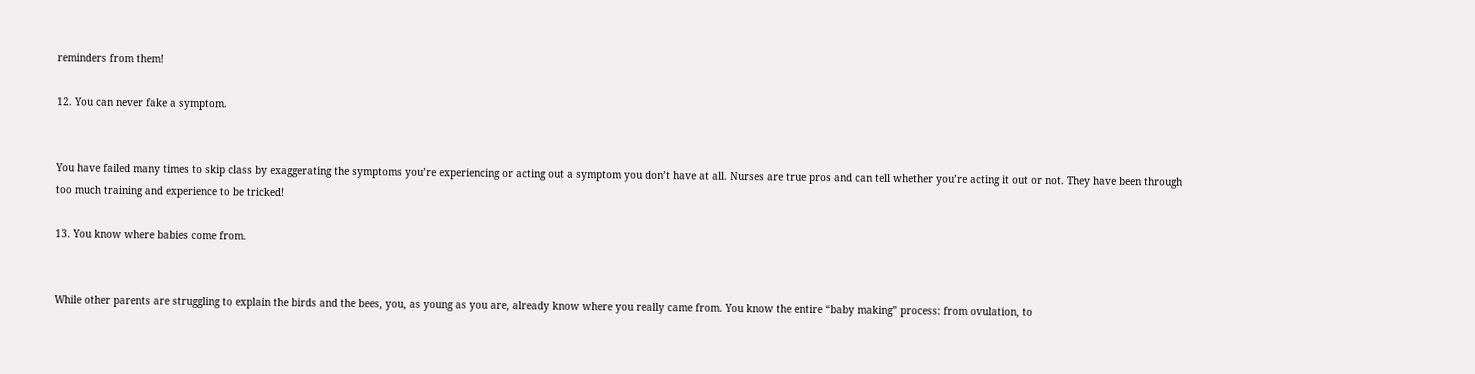reminders from them!

12. You can never fake a symptom.


You have failed many times to skip class by exaggerating the symptoms you’re experiencing or acting out a symptom you don’t have at all. Nurses are true pros and can tell whether you’re acting it out or not. They have been through too much training and experience to be tricked!

13. You know where babies come from.


While other parents are struggling to explain the birds and the bees, you, as young as you are, already know where you really came from. You know the entire “baby making” process: from ovulation, to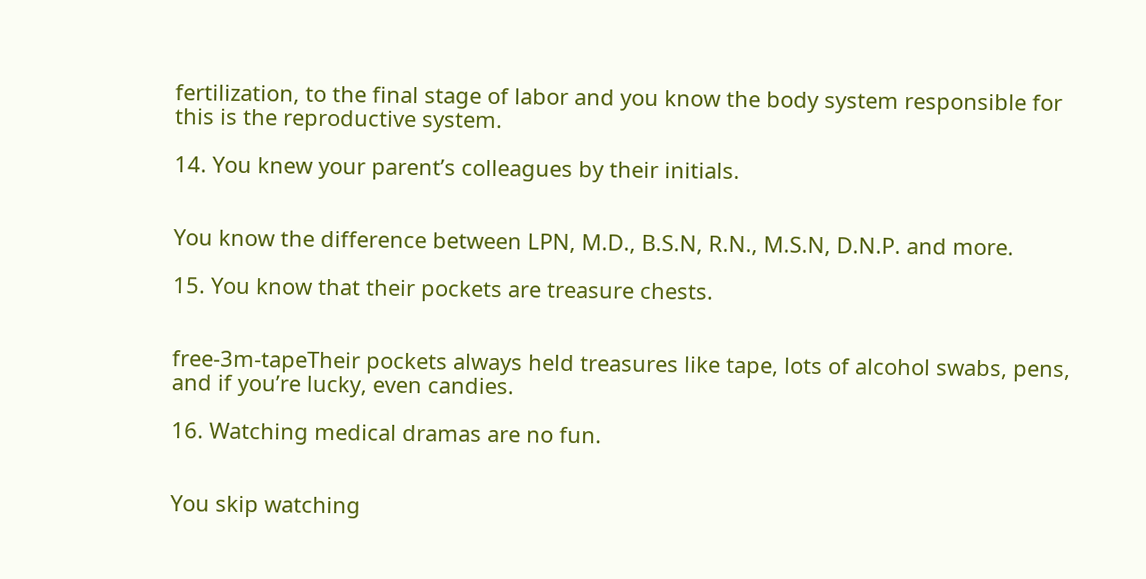fertilization, to the final stage of labor and you know the body system responsible for this is the reproductive system.

14. You knew your parent’s colleagues by their initials.


You know the difference between LPN, M.D., B.S.N, R.N., M.S.N, D.N.P. and more.

15. You know that their pockets are treasure chests.


free-3m-tapeTheir pockets always held treasures like tape, lots of alcohol swabs, pens, and if you’re lucky, even candies.

16. Watching medical dramas are no fun.


You skip watching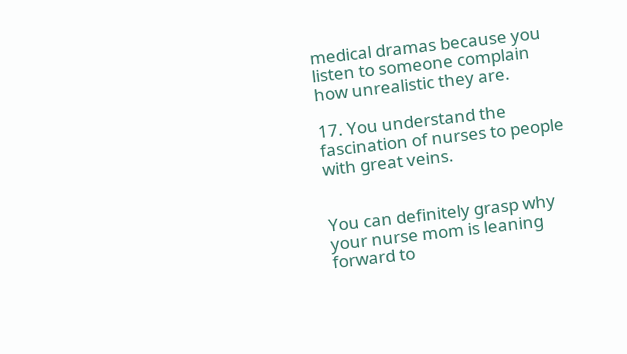medical dramas because you listen to someone complain how unrealistic they are.

17. You understand the fascination of nurses to people with great veins.


You can definitely grasp why your nurse mom is leaning forward to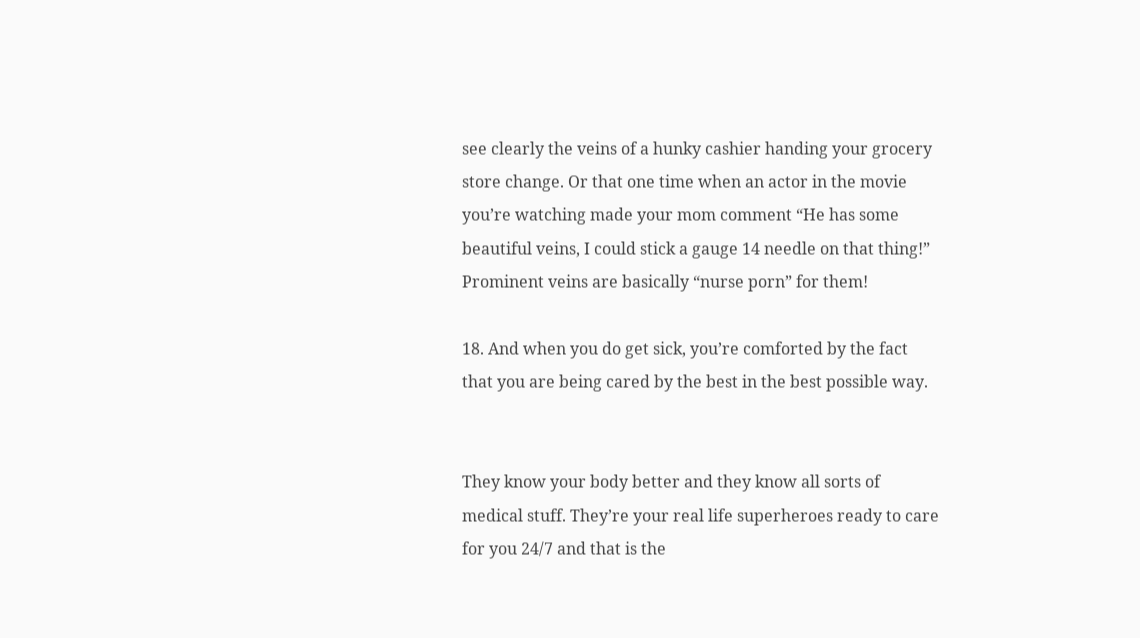see clearly the veins of a hunky cashier handing your grocery store change. Or that one time when an actor in the movie you’re watching made your mom comment “He has some beautiful veins, I could stick a gauge 14 needle on that thing!” Prominent veins are basically “nurse porn” for them!

18. And when you do get sick, you’re comforted by the fact that you are being cared by the best in the best possible way.


They know your body better and they know all sorts of medical stuff. They’re your real life superheroes ready to care for you 24/7 and that is the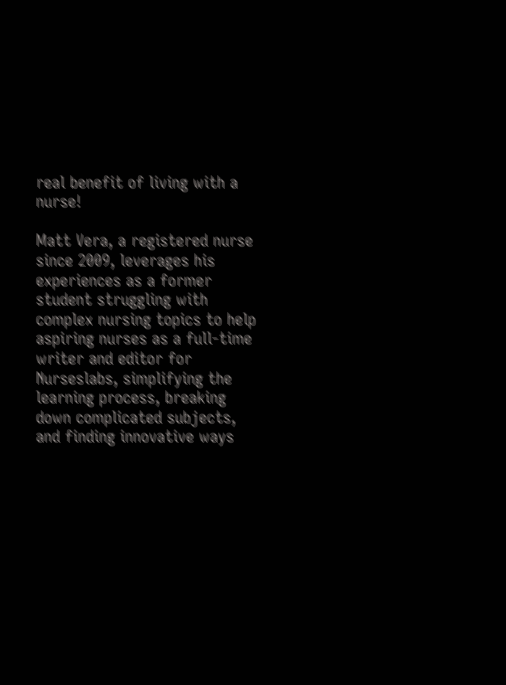real benefit of living with a nurse!

Matt Vera, a registered nurse since 2009, leverages his experiences as a former student struggling with complex nursing topics to help aspiring nurses as a full-time writer and editor for Nurseslabs, simplifying the learning process, breaking down complicated subjects, and finding innovative ways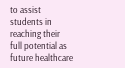to assist students in reaching their full potential as future healthcare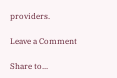providers.

Leave a Comment

Share to...